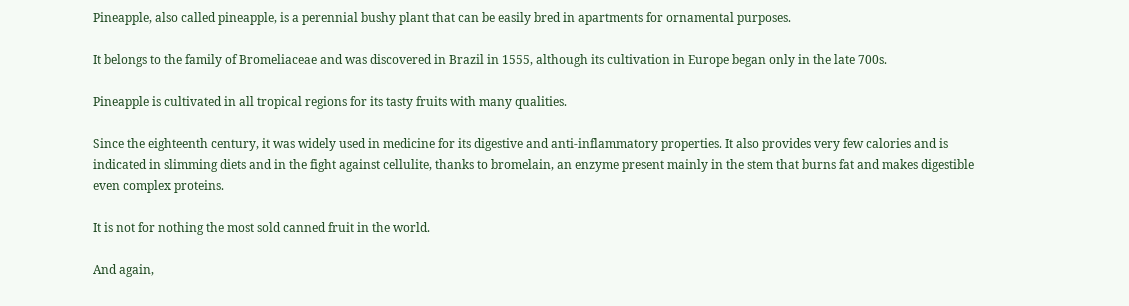Pineapple, also called pineapple, is a perennial bushy plant that can be easily bred in apartments for ornamental purposes.

It belongs to the family of Bromeliaceae and was discovered in Brazil in 1555, although its cultivation in Europe began only in the late 700s.

Pineapple is cultivated in all tropical regions for its tasty fruits with many qualities.

Since the eighteenth century, it was widely used in medicine for its digestive and anti-inflammatory properties. It also provides very few calories and is indicated in slimming diets and in the fight against cellulite, thanks to bromelain, an enzyme present mainly in the stem that burns fat and makes digestible even complex proteins.

It is not for nothing the most sold canned fruit in the world.

And again,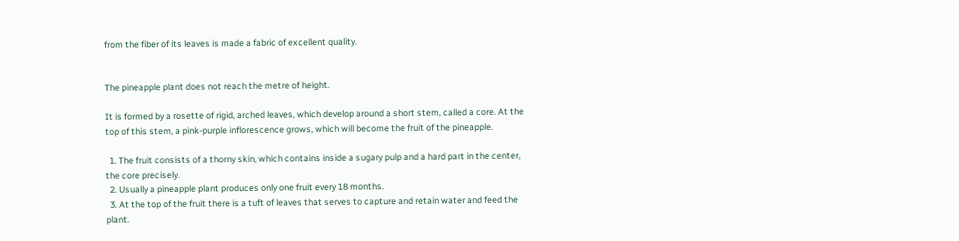from the fiber of its leaves is made a fabric of excellent quality.


The pineapple plant does not reach the metre of height.

It is formed by a rosette of rigid, arched leaves, which develop around a short stem, called a core. At the top of this stem, a pink-purple inflorescence grows, which will become the fruit of the pineapple.

  1. The fruit consists of a thorny skin, which contains inside a sugary pulp and a hard part in the center, the core precisely.
  2. Usually a pineapple plant produces only one fruit every 18 months.
  3. At the top of the fruit there is a tuft of leaves that serves to capture and retain water and feed the plant.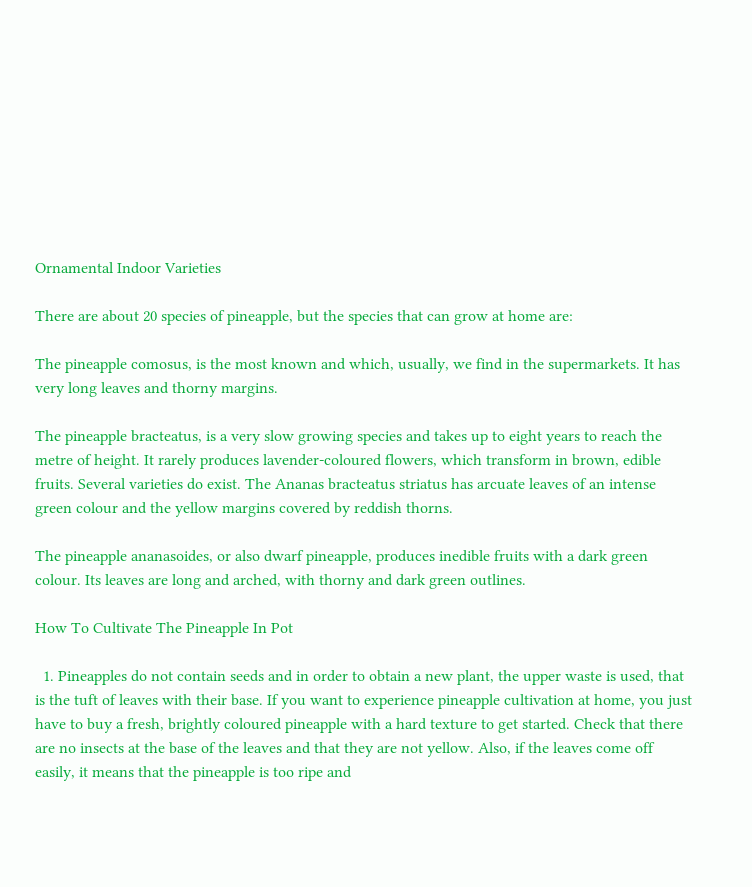Ornamental Indoor Varieties

There are about 20 species of pineapple, but the species that can grow at home are:

The pineapple comosus, is the most known and which, usually, we find in the supermarkets. It has very long leaves and thorny margins.

The pineapple bracteatus, is a very slow growing species and takes up to eight years to reach the metre of height. It rarely produces lavender-coloured flowers, which transform in brown, edible fruits. Several varieties do exist. The Ananas bracteatus striatus has arcuate leaves of an intense green colour and the yellow margins covered by reddish thorns.

The pineapple ananasoides, or also dwarf pineapple, produces inedible fruits with a dark green colour. Its leaves are long and arched, with thorny and dark green outlines.

How To Cultivate The Pineapple In Pot

  1. Pineapples do not contain seeds and in order to obtain a new plant, the upper waste is used, that is the tuft of leaves with their base. If you want to experience pineapple cultivation at home, you just have to buy a fresh, brightly coloured pineapple with a hard texture to get started. Check that there are no insects at the base of the leaves and that they are not yellow. Also, if the leaves come off easily, it means that the pineapple is too ripe and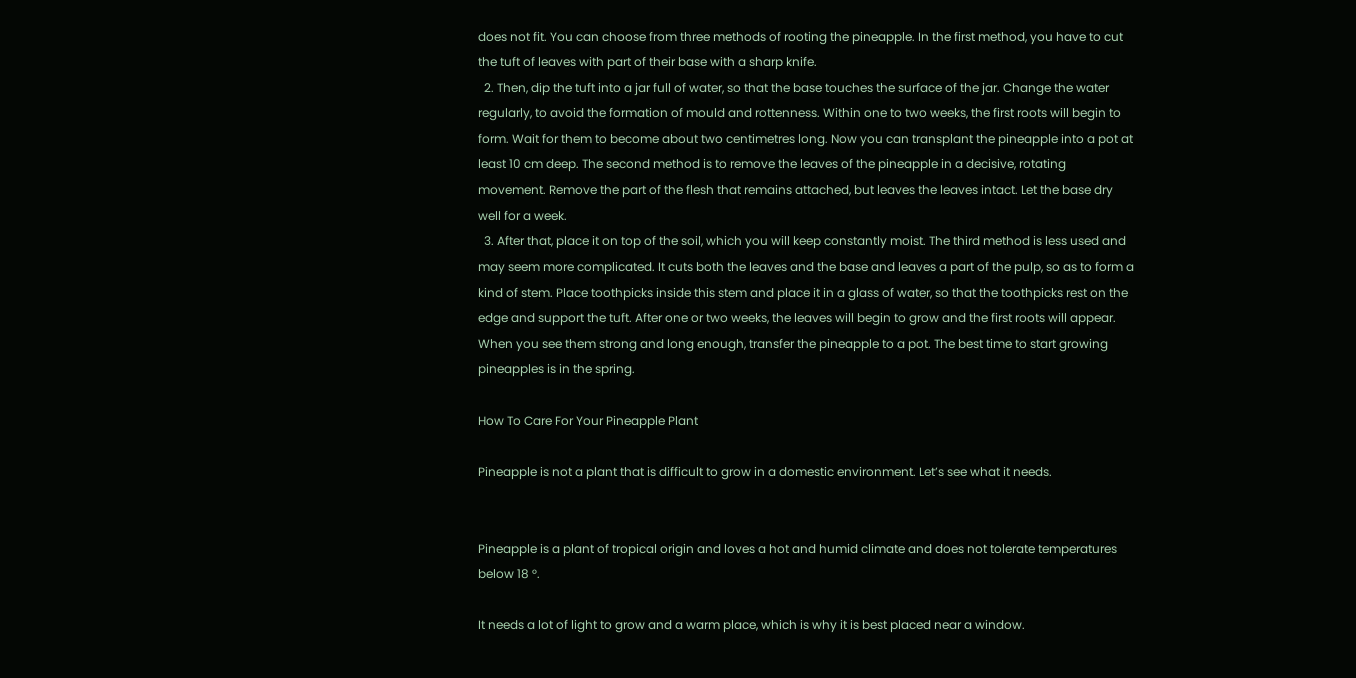does not fit. You can choose from three methods of rooting the pineapple. In the first method, you have to cut the tuft of leaves with part of their base with a sharp knife.
  2. Then, dip the tuft into a jar full of water, so that the base touches the surface of the jar. Change the water regularly, to avoid the formation of mould and rottenness. Within one to two weeks, the first roots will begin to form. Wait for them to become about two centimetres long. Now you can transplant the pineapple into a pot at least 10 cm deep. The second method is to remove the leaves of the pineapple in a decisive, rotating movement. Remove the part of the flesh that remains attached, but leaves the leaves intact. Let the base dry well for a week.
  3. After that, place it on top of the soil, which you will keep constantly moist. The third method is less used and may seem more complicated. It cuts both the leaves and the base and leaves a part of the pulp, so as to form a kind of stem. Place toothpicks inside this stem and place it in a glass of water, so that the toothpicks rest on the edge and support the tuft. After one or two weeks, the leaves will begin to grow and the first roots will appear. When you see them strong and long enough, transfer the pineapple to a pot. The best time to start growing pineapples is in the spring.

How To Care For Your Pineapple Plant

Pineapple is not a plant that is difficult to grow in a domestic environment. Let’s see what it needs.


Pineapple is a plant of tropical origin and loves a hot and humid climate and does not tolerate temperatures below 18 °.

It needs a lot of light to grow and a warm place, which is why it is best placed near a window.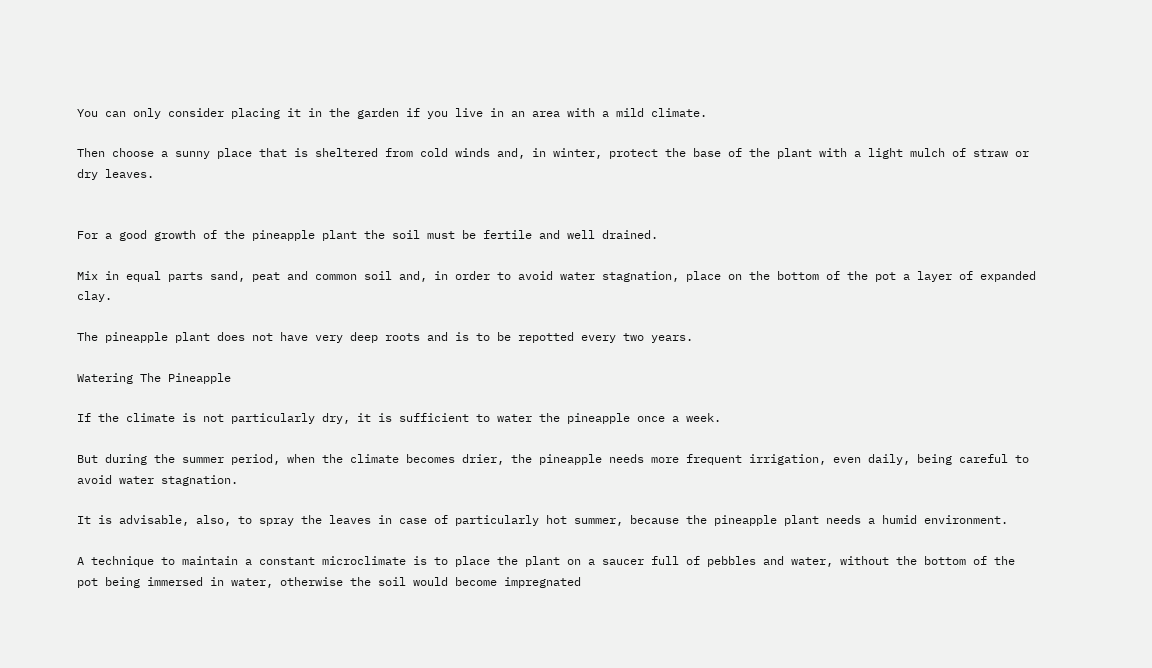You can only consider placing it in the garden if you live in an area with a mild climate.

Then choose a sunny place that is sheltered from cold winds and, in winter, protect the base of the plant with a light mulch of straw or dry leaves.


For a good growth of the pineapple plant the soil must be fertile and well drained.

Mix in equal parts sand, peat and common soil and, in order to avoid water stagnation, place on the bottom of the pot a layer of expanded clay.

The pineapple plant does not have very deep roots and is to be repotted every two years.

Watering The Pineapple

If the climate is not particularly dry, it is sufficient to water the pineapple once a week.

But during the summer period, when the climate becomes drier, the pineapple needs more frequent irrigation, even daily, being careful to avoid water stagnation.

It is advisable, also, to spray the leaves in case of particularly hot summer, because the pineapple plant needs a humid environment.

A technique to maintain a constant microclimate is to place the plant on a saucer full of pebbles and water, without the bottom of the pot being immersed in water, otherwise the soil would become impregnated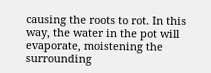causing the roots to rot. In this way, the water in the pot will evaporate, moistening the surrounding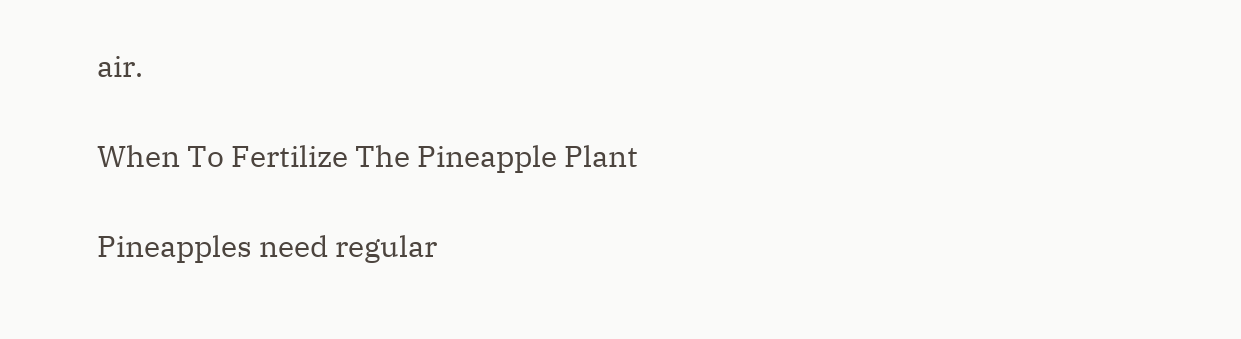air.

When To Fertilize The Pineapple Plant

Pineapples need regular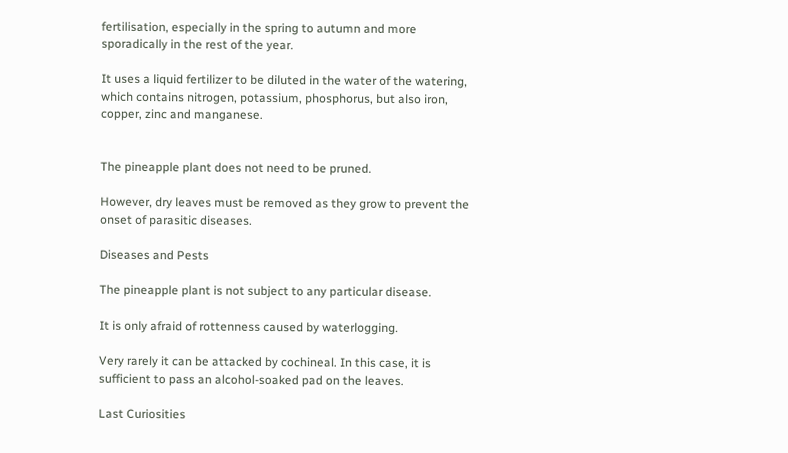fertilisation, especially in the spring to autumn and more sporadically in the rest of the year.

It uses a liquid fertilizer to be diluted in the water of the watering, which contains nitrogen, potassium, phosphorus, but also iron, copper, zinc and manganese.


The pineapple plant does not need to be pruned.

However, dry leaves must be removed as they grow to prevent the onset of parasitic diseases.

Diseases and Pests

The pineapple plant is not subject to any particular disease.

It is only afraid of rottenness caused by waterlogging.

Very rarely it can be attacked by cochineal. In this case, it is sufficient to pass an alcohol-soaked pad on the leaves.

Last Curiosities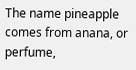The name pineapple comes from anana, or perfume,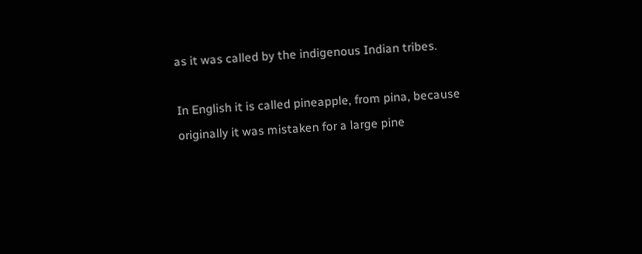as it was called by the indigenous Indian tribes.

In English it is called pineapple, from pina, because originally it was mistaken for a large pine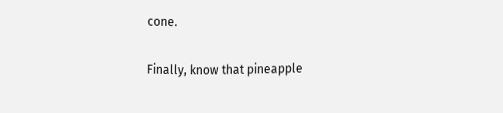cone.

Finally, know that pineapple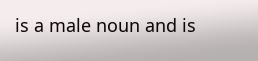is a male noun and is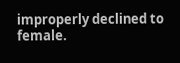improperly declined to female.